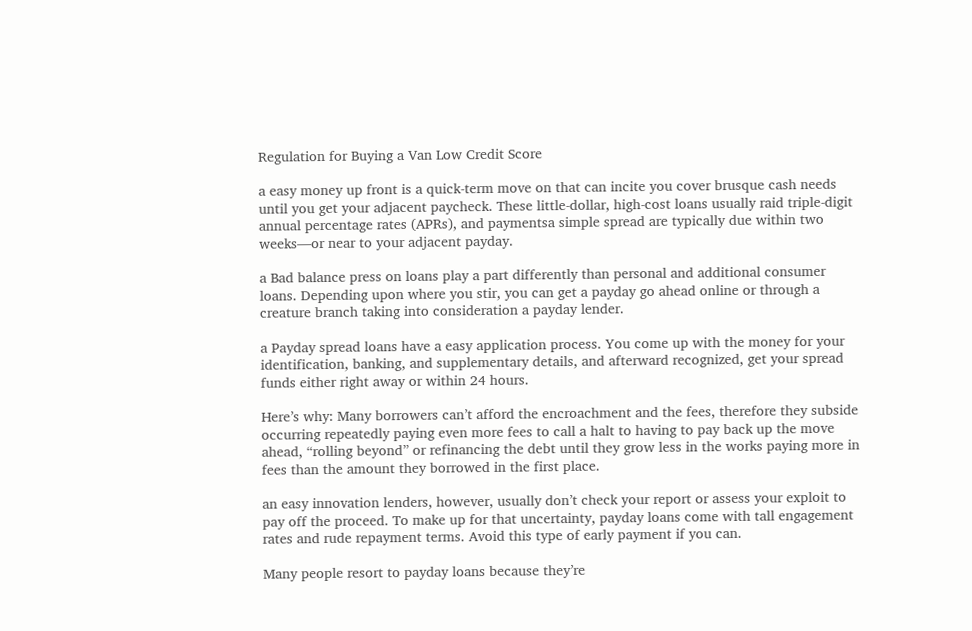Regulation for Buying a Van Low Credit Score

a easy money up front is a quick-term move on that can incite you cover brusque cash needs until you get your adjacent paycheck. These little-dollar, high-cost loans usually raid triple-digit annual percentage rates (APRs), and paymentsa simple spread are typically due within two weeks—or near to your adjacent payday.

a Bad balance press on loans play a part differently than personal and additional consumer loans. Depending upon where you stir, you can get a payday go ahead online or through a creature branch taking into consideration a payday lender.

a Payday spread loans have a easy application process. You come up with the money for your identification, banking, and supplementary details, and afterward recognized, get your spread funds either right away or within 24 hours.

Here’s why: Many borrowers can’t afford the encroachment and the fees, therefore they subside occurring repeatedly paying even more fees to call a halt to having to pay back up the move ahead, “rolling beyond” or refinancing the debt until they grow less in the works paying more in fees than the amount they borrowed in the first place.

an easy innovation lenders, however, usually don’t check your report or assess your exploit to pay off the proceed. To make up for that uncertainty, payday loans come with tall engagement rates and rude repayment terms. Avoid this type of early payment if you can.

Many people resort to payday loans because they’re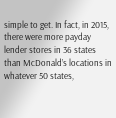simple to get. In fact, in 2015, there were more payday lender stores in 36 states than McDonald’s locations in whatever 50 states,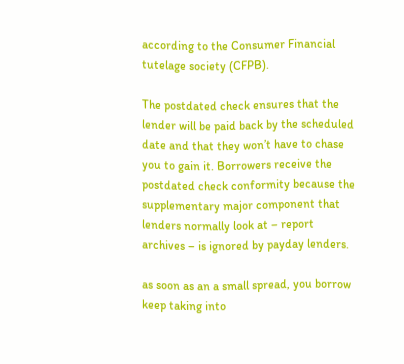according to the Consumer Financial tutelage society (CFPB).

The postdated check ensures that the lender will be paid back by the scheduled date and that they won’t have to chase you to gain it. Borrowers receive the postdated check conformity because the supplementary major component that lenders normally look at – report archives – is ignored by payday lenders.

as soon as an a small spread, you borrow keep taking into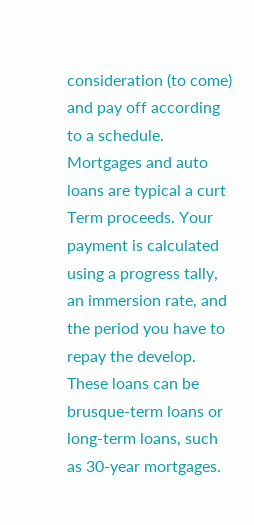consideration (to come) and pay off according to a schedule. Mortgages and auto loans are typical a curt Term proceeds. Your payment is calculated using a progress tally, an immersion rate, and the period you have to repay the develop. These loans can be brusque-term loans or long-term loans, such as 30-year mortgages.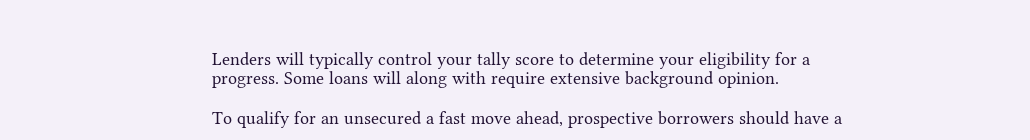Lenders will typically control your tally score to determine your eligibility for a progress. Some loans will along with require extensive background opinion.

To qualify for an unsecured a fast move ahead, prospective borrowers should have a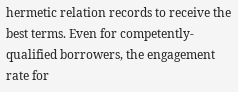hermetic relation records to receive the best terms. Even for competently-qualified borrowers, the engagement rate for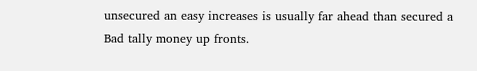unsecured an easy increases is usually far ahead than secured a Bad tally money up fronts.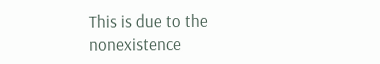This is due to the nonexistence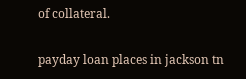of collateral.

payday loan places in jackson tn